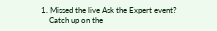1. Missed the live Ask the Expert event?
    Catch up on the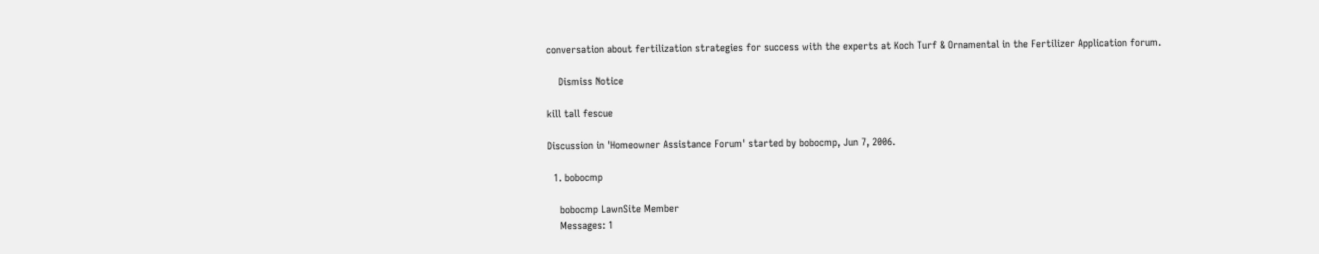conversation about fertilization strategies for success with the experts at Koch Turf & Ornamental in the Fertilizer Application forum.

    Dismiss Notice

kill tall fescue

Discussion in 'Homeowner Assistance Forum' started by bobocmp, Jun 7, 2006.

  1. bobocmp

    bobocmp LawnSite Member
    Messages: 1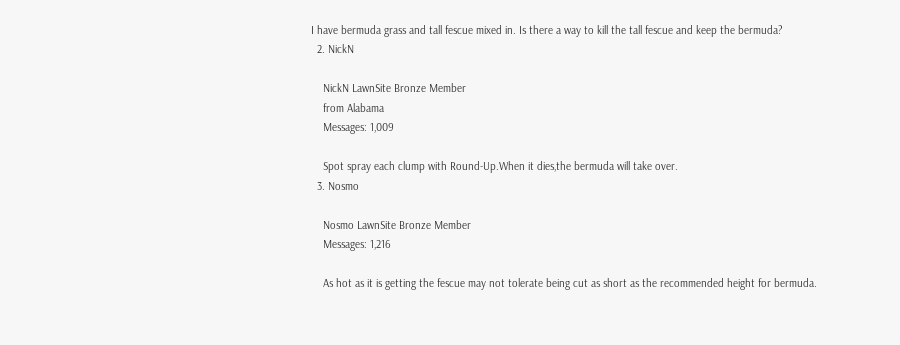I have bermuda grass and tall fescue mixed in. Is there a way to kill the tall fescue and keep the bermuda?
  2. NickN

    NickN LawnSite Bronze Member
    from Alabama
    Messages: 1,009

    Spot spray each clump with Round-Up.When it dies,the bermuda will take over.
  3. Nosmo

    Nosmo LawnSite Bronze Member
    Messages: 1,216

    As hot as it is getting the fescue may not tolerate being cut as short as the recommended height for bermuda.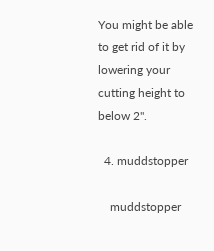You might be able to get rid of it by lowering your cutting height to below 2".

  4. muddstopper

    muddstopper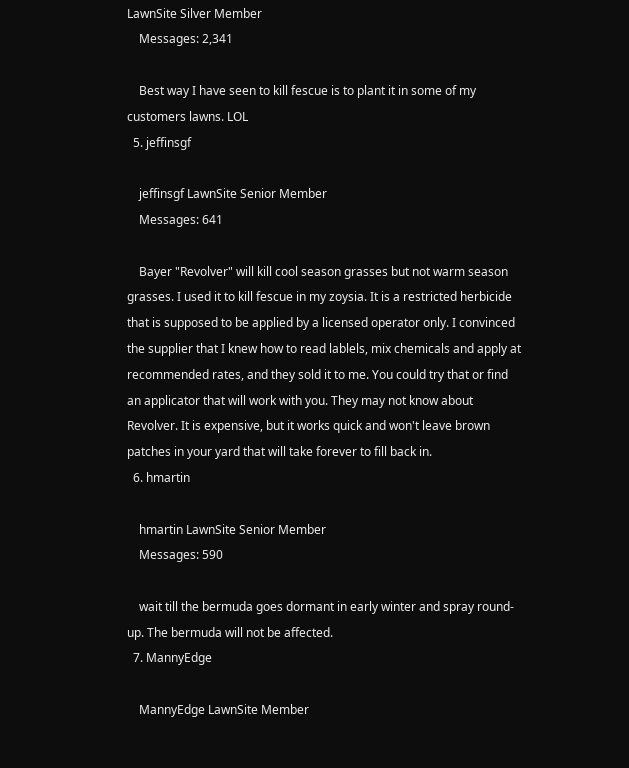LawnSite Silver Member
    Messages: 2,341

    Best way I have seen to kill fescue is to plant it in some of my customers lawns. LOL
  5. jeffinsgf

    jeffinsgf LawnSite Senior Member
    Messages: 641

    Bayer "Revolver" will kill cool season grasses but not warm season grasses. I used it to kill fescue in my zoysia. It is a restricted herbicide that is supposed to be applied by a licensed operator only. I convinced the supplier that I knew how to read lablels, mix chemicals and apply at recommended rates, and they sold it to me. You could try that or find an applicator that will work with you. They may not know about Revolver. It is expensive, but it works quick and won't leave brown patches in your yard that will take forever to fill back in.
  6. hmartin

    hmartin LawnSite Senior Member
    Messages: 590

    wait till the bermuda goes dormant in early winter and spray round-up. The bermuda will not be affected.
  7. MannyEdge

    MannyEdge LawnSite Member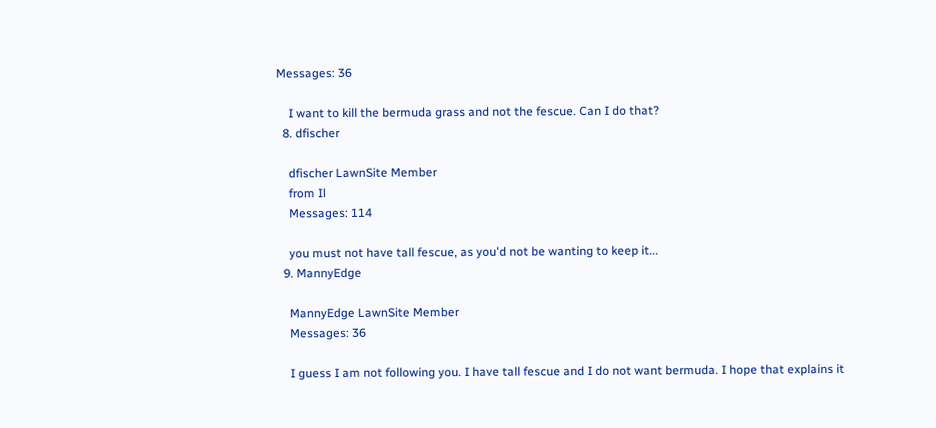Messages: 36

    I want to kill the bermuda grass and not the fescue. Can I do that?
  8. dfischer

    dfischer LawnSite Member
    from Il
    Messages: 114

    you must not have tall fescue, as you'd not be wanting to keep it...
  9. MannyEdge

    MannyEdge LawnSite Member
    Messages: 36

    I guess I am not following you. I have tall fescue and I do not want bermuda. I hope that explains it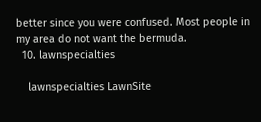better since you were confused. Most people in my area do not want the bermuda.
  10. lawnspecialties

    lawnspecialties LawnSite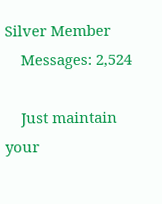Silver Member
    Messages: 2,524

    Just maintain your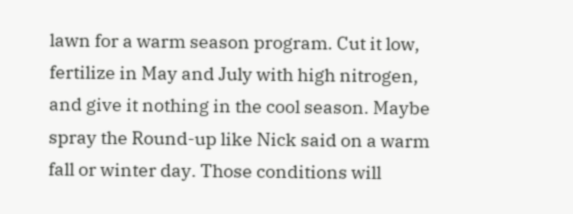lawn for a warm season program. Cut it low, fertilize in May and July with high nitrogen, and give it nothing in the cool season. Maybe spray the Round-up like Nick said on a warm fall or winter day. Those conditions will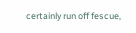certainly run off fescue,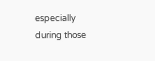especially during those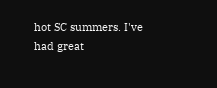hot SC summers. I've had great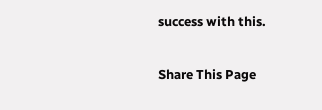success with this.

Share This Page